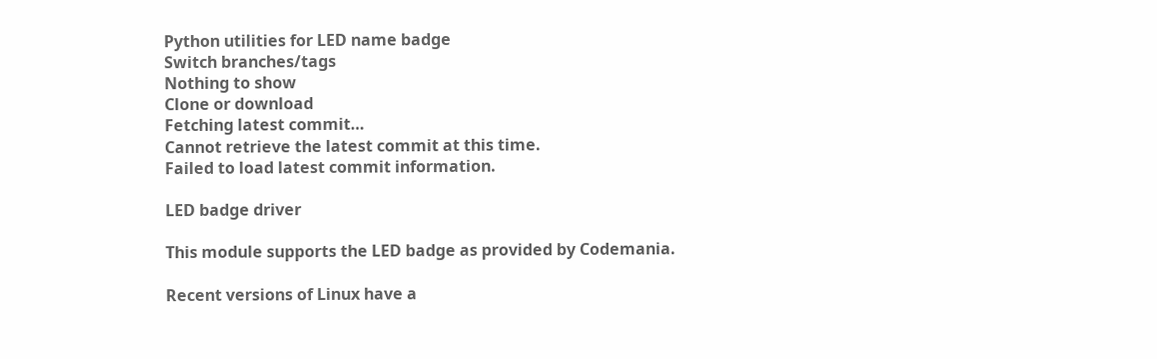Python utilities for LED name badge
Switch branches/tags
Nothing to show
Clone or download
Fetching latest commit…
Cannot retrieve the latest commit at this time.
Failed to load latest commit information.

LED badge driver

This module supports the LED badge as provided by Codemania.

Recent versions of Linux have a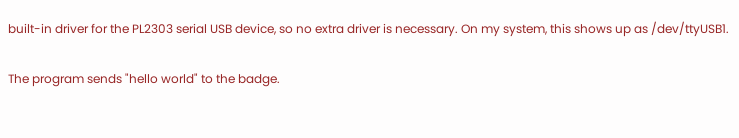built-in driver for the PL2303 serial USB device, so no extra driver is necessary. On my system, this shows up as /dev/ttyUSB1.

The program sends "hello world" to the badge.